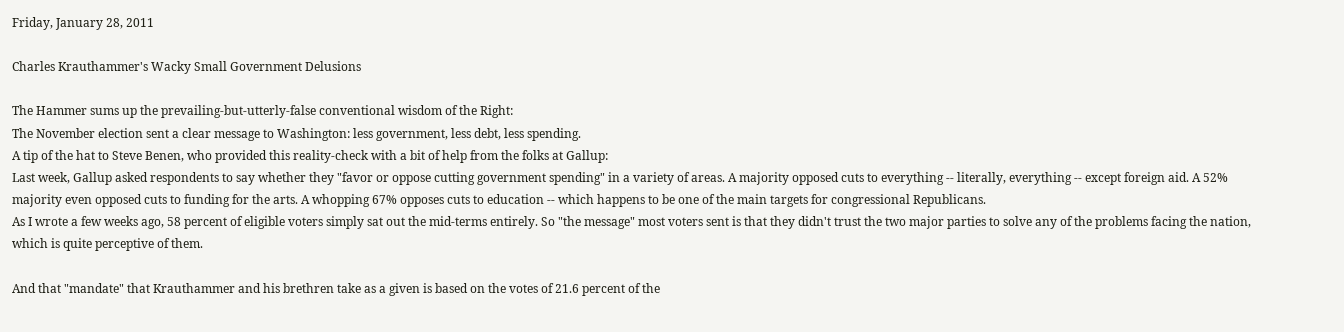Friday, January 28, 2011

Charles Krauthammer's Wacky Small Government Delusions

The Hammer sums up the prevailing-but-utterly-false conventional wisdom of the Right:
The November election sent a clear message to Washington: less government, less debt, less spending.
A tip of the hat to Steve Benen, who provided this reality-check with a bit of help from the folks at Gallup:
Last week, Gallup asked respondents to say whether they "favor or oppose cutting government spending" in a variety of areas. A majority opposed cuts to everything -- literally, everything -- except foreign aid. A 52% majority even opposed cuts to funding for the arts. A whopping 67% opposes cuts to education -- which happens to be one of the main targets for congressional Republicans.
As I wrote a few weeks ago, 58 percent of eligible voters simply sat out the mid-terms entirely. So "the message" most voters sent is that they didn't trust the two major parties to solve any of the problems facing the nation, which is quite perceptive of them.

And that "mandate" that Krauthammer and his brethren take as a given is based on the votes of 21.6 percent of the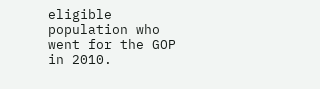eligible population who went for the GOP in 2010.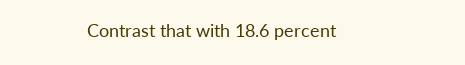Contrast that with 18.6 percent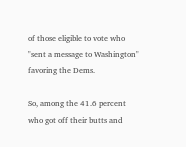of those eligible to vote who "sent a message to Washington" favoring the Dems.

So, among the 41.6 percent who got off their butts and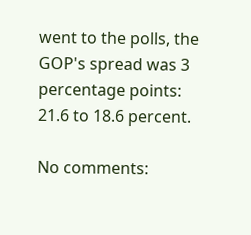went to the polls, the GOP's spread was 3 percentage points: 21.6 to 18.6 percent.

No comments: